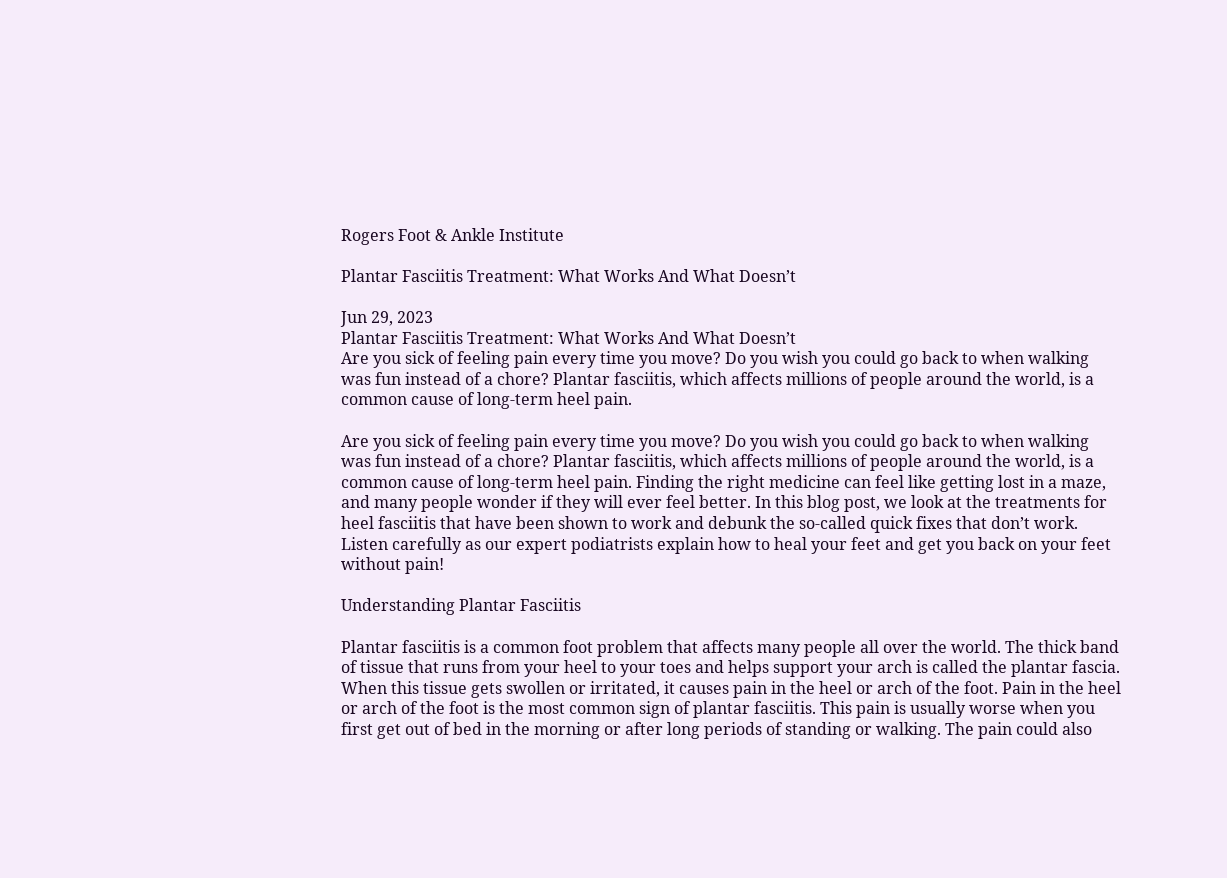Rogers Foot & Ankle Institute

Plantar Fasciitis Treatment: What Works And What Doesn’t

Jun 29, 2023
Plantar Fasciitis Treatment: What Works And What Doesn’t
Are you sick of feeling pain every time you move? Do you wish you could go back to when walking was fun instead of a chore? Plantar fasciitis, which affects millions of people around the world, is a common cause of long-term heel pain.

Are you sick of feeling pain every time you move? Do you wish you could go back to when walking was fun instead of a chore? Plantar fasciitis, which affects millions of people around the world, is a common cause of long-term heel pain. Finding the right medicine can feel like getting lost in a maze, and many people wonder if they will ever feel better. In this blog post, we look at the treatments for heel fasciitis that have been shown to work and debunk the so-called quick fixes that don’t work. Listen carefully as our expert podiatrists explain how to heal your feet and get you back on your feet without pain!

Understanding Plantar Fasciitis

Plantar fasciitis is a common foot problem that affects many people all over the world. The thick band of tissue that runs from your heel to your toes and helps support your arch is called the plantar fascia. When this tissue gets swollen or irritated, it causes pain in the heel or arch of the foot. Pain in the heel or arch of the foot is the most common sign of plantar fasciitis. This pain is usually worse when you first get out of bed in the morning or after long periods of standing or walking. The pain could also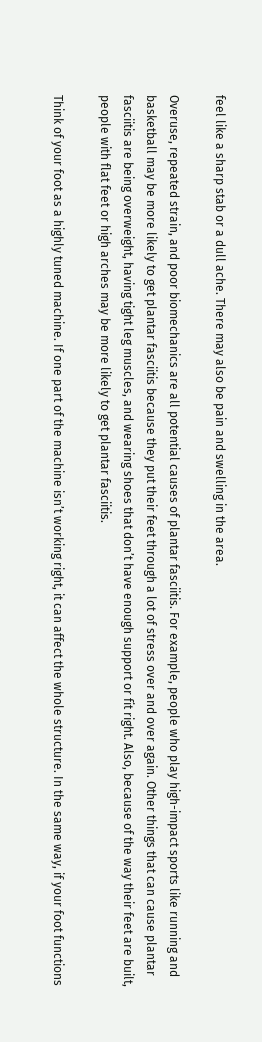feel like a sharp stab or a dull ache. There may also be pain and swelling in the area.

Overuse, repeated strain, and poor biomechanics are all potential causes of plantar fasciitis. For example, people who play high-impact sports like running and basketball may be more likely to get plantar fasciitis because they put their feet through a lot of stress over and over again. Other things that can cause plantar fasciitis are being overweight, having tight leg muscles, and wearing shoes that don’t have enough support or fit right. Also, because of the way their feet are built, people with flat feet or high arches may be more likely to get plantar fasciitis.

Think of your foot as a highly tuned machine. If one part of the machine isn’t working right, it can affect the whole structure. In the same way, if your foot functions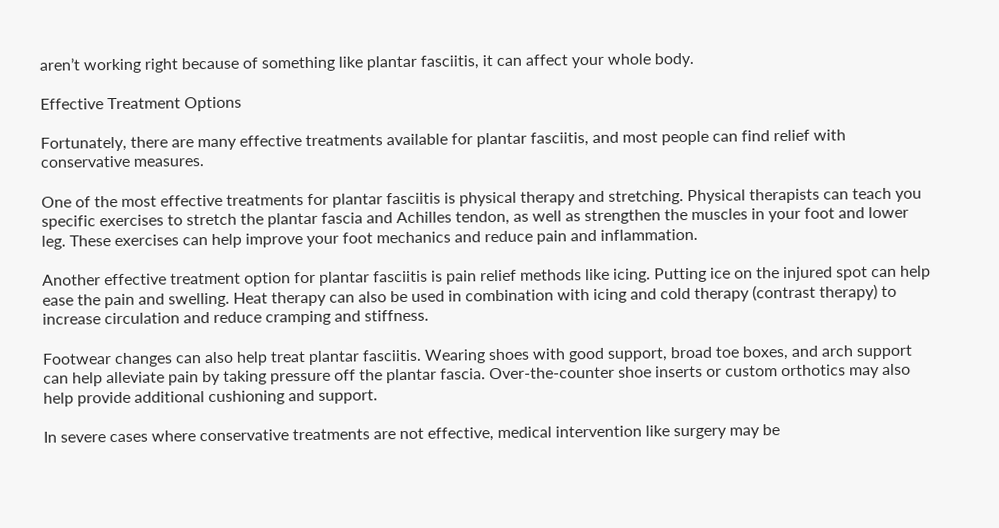aren’t working right because of something like plantar fasciitis, it can affect your whole body.

Effective Treatment Options

Fortunately, there are many effective treatments available for plantar fasciitis, and most people can find relief with conservative measures.

One of the most effective treatments for plantar fasciitis is physical therapy and stretching. Physical therapists can teach you specific exercises to stretch the plantar fascia and Achilles tendon, as well as strengthen the muscles in your foot and lower leg. These exercises can help improve your foot mechanics and reduce pain and inflammation.

Another effective treatment option for plantar fasciitis is pain relief methods like icing. Putting ice on the injured spot can help ease the pain and swelling. Heat therapy can also be used in combination with icing and cold therapy (contrast therapy) to increase circulation and reduce cramping and stiffness.

Footwear changes can also help treat plantar fasciitis. Wearing shoes with good support, broad toe boxes, and arch support can help alleviate pain by taking pressure off the plantar fascia. Over-the-counter shoe inserts or custom orthotics may also help provide additional cushioning and support.

In severe cases where conservative treatments are not effective, medical intervention like surgery may be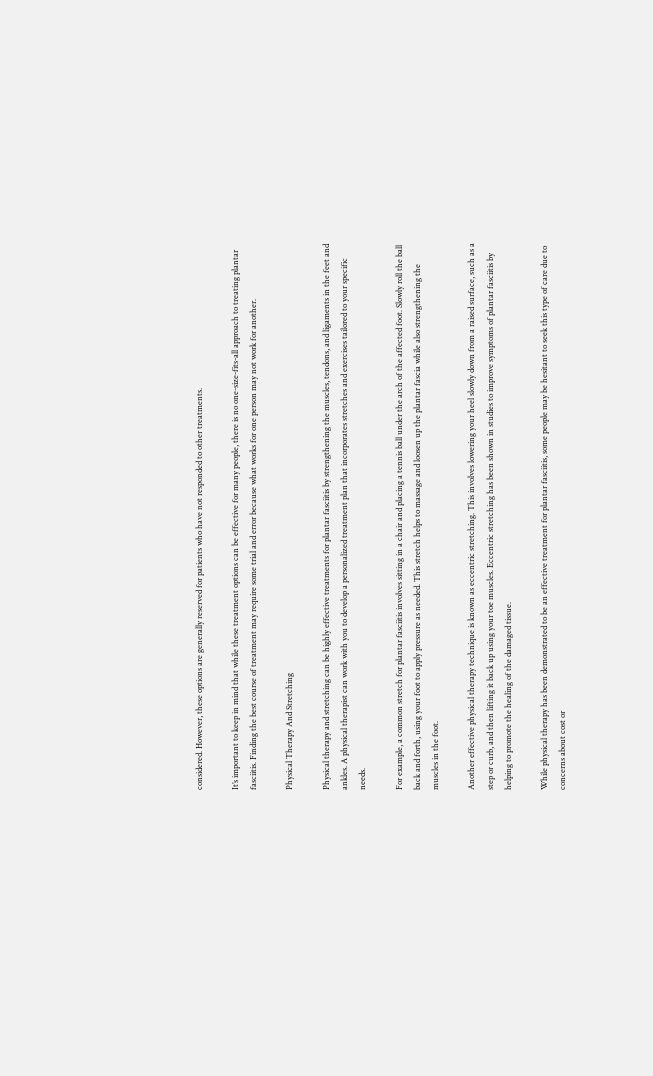considered. However, these options are generally reserved for patients who have not responded to other treatments.

It’s important to keep in mind that while these treatment options can be effective for many people, there is no one-size-fits-all approach to treating plantar fasciitis. Finding the best course of treatment may require some trial and error because what works for one person may not work for another.

Physical Therapy And Stretching

Physical therapy and stretching can be highly effective treatments for plantar fasciitis by strengthening the muscles, tendons, and ligaments in the feet and ankles. A physical therapist can work with you to develop a personalized treatment plan that incorporates stretches and exercises tailored to your specific needs.

For example, a common stretch for plantar fasciitis involves sitting in a chair and placing a tennis ball under the arch of the affected foot. Slowly roll the ball back and forth, using your foot to apply pressure as needed. This stretch helps to massage and loosen up the plantar fascia while also strengthening the muscles in the foot.

Another effective physical therapy technique is known as eccentric stretching. This involves lowering your heel slowly down from a raised surface, such as a step or curb, and then lifting it back up using your toe muscles. Eccentric stretching has been shown in studies to improve symptoms of plantar fasciitis by helping to promote the healing of the damaged tissue.

While physical therapy has been demonstrated to be an effective treatment for plantar fasciitis, some people may be hesitant to seek this type of care due to concerns about cost or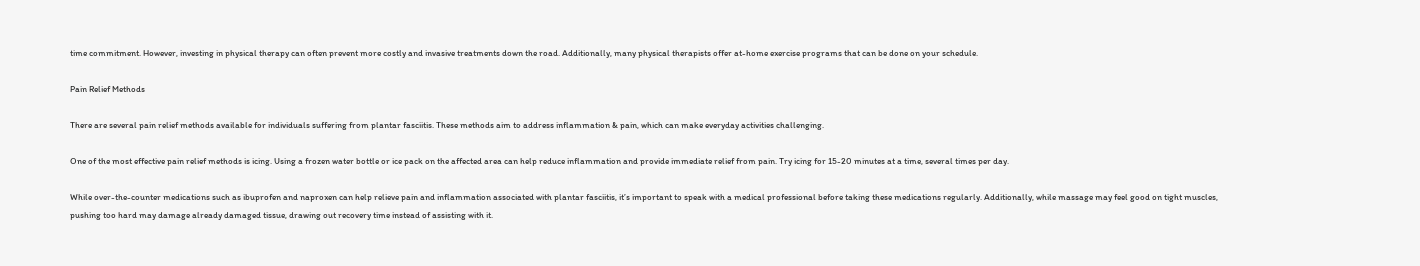time commitment. However, investing in physical therapy can often prevent more costly and invasive treatments down the road. Additionally, many physical therapists offer at-home exercise programs that can be done on your schedule.

Pain Relief Methods

There are several pain relief methods available for individuals suffering from plantar fasciitis. These methods aim to address inflammation & pain, which can make everyday activities challenging.

One of the most effective pain relief methods is icing. Using a frozen water bottle or ice pack on the affected area can help reduce inflammation and provide immediate relief from pain. Try icing for 15-20 minutes at a time, several times per day.

While over-the-counter medications such as ibuprofen and naproxen can help relieve pain and inflammation associated with plantar fasciitis, it’s important to speak with a medical professional before taking these medications regularly. Additionally, while massage may feel good on tight muscles, pushing too hard may damage already damaged tissue, drawing out recovery time instead of assisting with it.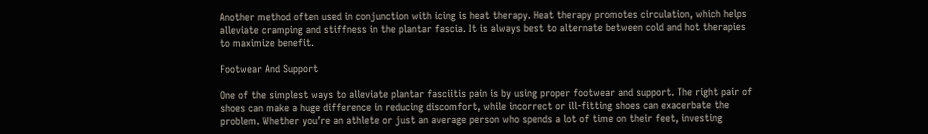Another method often used in conjunction with icing is heat therapy. Heat therapy promotes circulation, which helps alleviate cramping and stiffness in the plantar fascia. It is always best to alternate between cold and hot therapies to maximize benefit.

Footwear And Support

One of the simplest ways to alleviate plantar fasciitis pain is by using proper footwear and support. The right pair of shoes can make a huge difference in reducing discomfort, while incorrect or ill-fitting shoes can exacerbate the problem. Whether you’re an athlete or just an average person who spends a lot of time on their feet, investing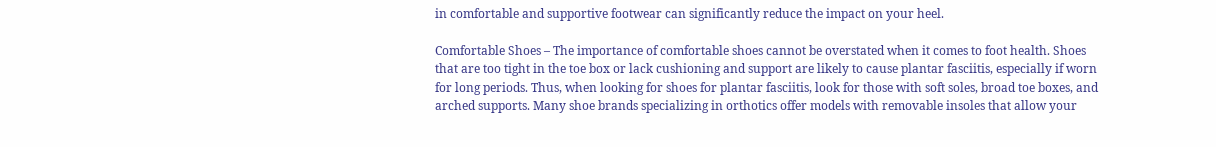in comfortable and supportive footwear can significantly reduce the impact on your heel.

Comfortable Shoes – The importance of comfortable shoes cannot be overstated when it comes to foot health. Shoes that are too tight in the toe box or lack cushioning and support are likely to cause plantar fasciitis, especially if worn for long periods. Thus, when looking for shoes for plantar fasciitis, look for those with soft soles, broad toe boxes, and arched supports. Many shoe brands specializing in orthotics offer models with removable insoles that allow your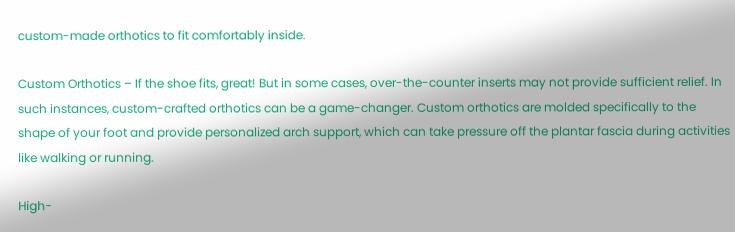custom-made orthotics to fit comfortably inside.

Custom Orthotics – If the shoe fits, great! But in some cases, over-the-counter inserts may not provide sufficient relief. In such instances, custom-crafted orthotics can be a game-changer. Custom orthotics are molded specifically to the shape of your foot and provide personalized arch support, which can take pressure off the plantar fascia during activities like walking or running.

High-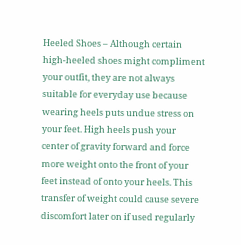Heeled Shoes – Although certain high-heeled shoes might compliment your outfit, they are not always suitable for everyday use because wearing heels puts undue stress on your feet. High heels push your center of gravity forward and force more weight onto the front of your feet instead of onto your heels. This transfer of weight could cause severe discomfort later on if used regularly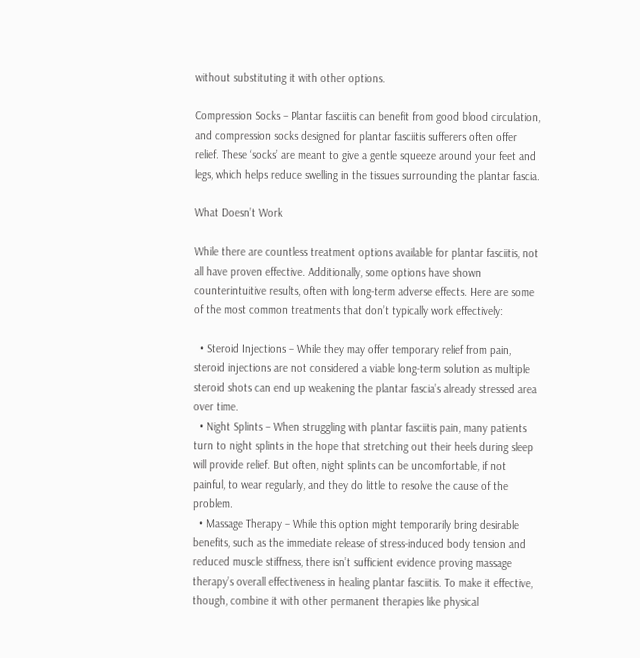without substituting it with other options.

Compression Socks – Plantar fasciitis can benefit from good blood circulation, and compression socks designed for plantar fasciitis sufferers often offer relief. These ‘socks’ are meant to give a gentle squeeze around your feet and legs, which helps reduce swelling in the tissues surrounding the plantar fascia.

What Doesn’t Work

While there are countless treatment options available for plantar fasciitis, not all have proven effective. Additionally, some options have shown counterintuitive results, often with long-term adverse effects. Here are some of the most common treatments that don’t typically work effectively:

  • Steroid Injections – While they may offer temporary relief from pain, steroid injections are not considered a viable long-term solution as multiple steroid shots can end up weakening the plantar fascia’s already stressed area over time.
  • Night Splints – When struggling with plantar fasciitis pain, many patients turn to night splints in the hope that stretching out their heels during sleep will provide relief. But often, night splints can be uncomfortable, if not painful, to wear regularly, and they do little to resolve the cause of the problem.
  • Massage Therapy – While this option might temporarily bring desirable benefits, such as the immediate release of stress-induced body tension and reduced muscle stiffness, there isn’t sufficient evidence proving massage therapy’s overall effectiveness in healing plantar fasciitis. To make it effective, though, combine it with other permanent therapies like physical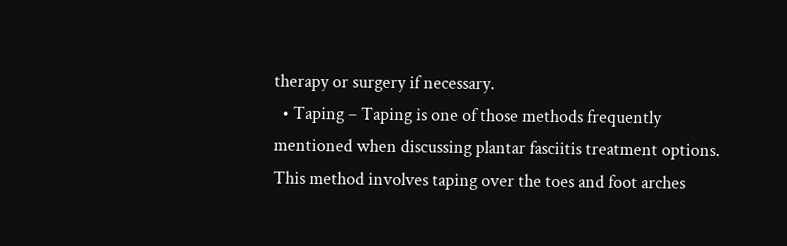therapy or surgery if necessary.
  • Taping – Taping is one of those methods frequently mentioned when discussing plantar fasciitis treatment options. This method involves taping over the toes and foot arches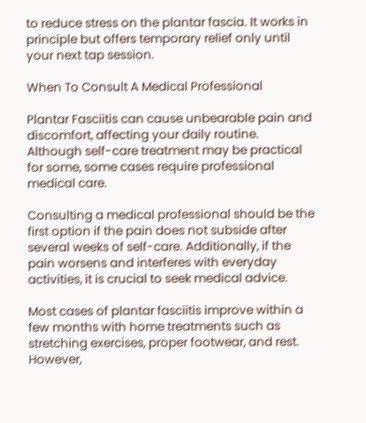to reduce stress on the plantar fascia. It works in principle but offers temporary relief only until your next tap session.

When To Consult A Medical Professional

Plantar Fasciitis can cause unbearable pain and discomfort, affecting your daily routine. Although self-care treatment may be practical for some, some cases require professional medical care.

Consulting a medical professional should be the first option if the pain does not subside after several weeks of self-care. Additionally, if the pain worsens and interferes with everyday activities, it is crucial to seek medical advice.

Most cases of plantar fasciitis improve within a few months with home treatments such as stretching exercises, proper footwear, and rest. However,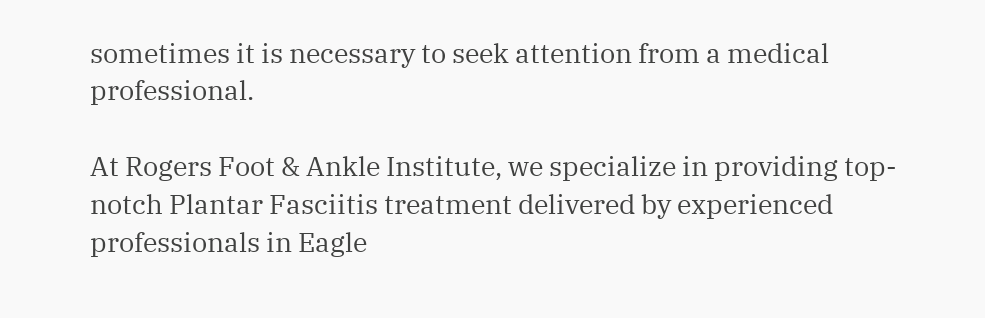sometimes it is necessary to seek attention from a medical professional.

At Rogers Foot & Ankle Institute, we specialize in providing top-notch Plantar Fasciitis treatment delivered by experienced professionals in Eagle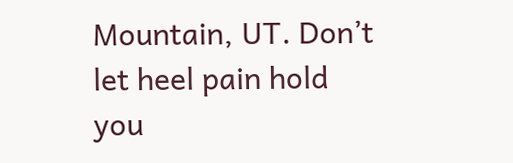Mountain, UT. Don’t let heel pain hold you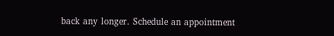back any longer. Schedule an appointment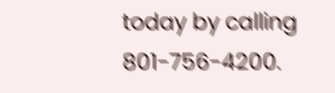today by calling 801-756-4200.